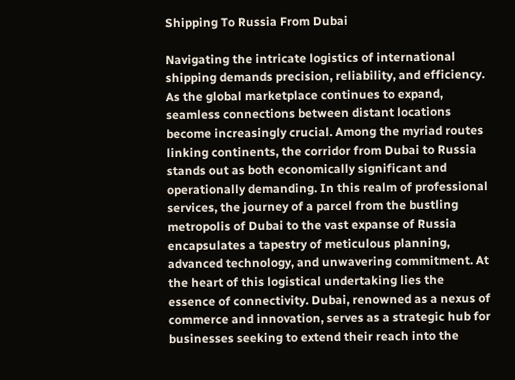Shipping To Russia From Dubai

Navigating the intricate logistics of international shipping demands precision, reliability, and efficiency. As the global marketplace continues to expand, seamless connections between distant locations become increasingly crucial. Among the myriad routes linking continents, the corridor from Dubai to Russia stands out as both economically significant and operationally demanding. In this realm of professional services, the journey of a parcel from the bustling metropolis of Dubai to the vast expanse of Russia encapsulates a tapestry of meticulous planning, advanced technology, and unwavering commitment. At the heart of this logistical undertaking lies the essence of connectivity. Dubai, renowned as a nexus of commerce and innovation, serves as a strategic hub for businesses seeking to extend their reach into the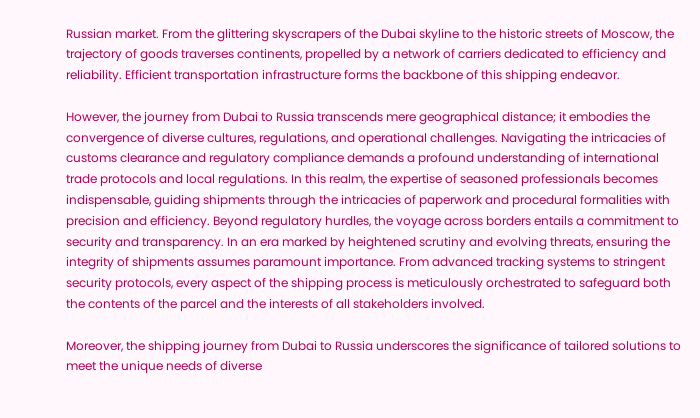Russian market. From the glittering skyscrapers of the Dubai skyline to the historic streets of Moscow, the trajectory of goods traverses continents, propelled by a network of carriers dedicated to efficiency and reliability. Efficient transportation infrastructure forms the backbone of this shipping endeavor.

However, the journey from Dubai to Russia transcends mere geographical distance; it embodies the convergence of diverse cultures, regulations, and operational challenges. Navigating the intricacies of customs clearance and regulatory compliance demands a profound understanding of international trade protocols and local regulations. In this realm, the expertise of seasoned professionals becomes indispensable, guiding shipments through the intricacies of paperwork and procedural formalities with precision and efficiency. Beyond regulatory hurdles, the voyage across borders entails a commitment to security and transparency. In an era marked by heightened scrutiny and evolving threats, ensuring the integrity of shipments assumes paramount importance. From advanced tracking systems to stringent security protocols, every aspect of the shipping process is meticulously orchestrated to safeguard both the contents of the parcel and the interests of all stakeholders involved.

Moreover, the shipping journey from Dubai to Russia underscores the significance of tailored solutions to meet the unique needs of diverse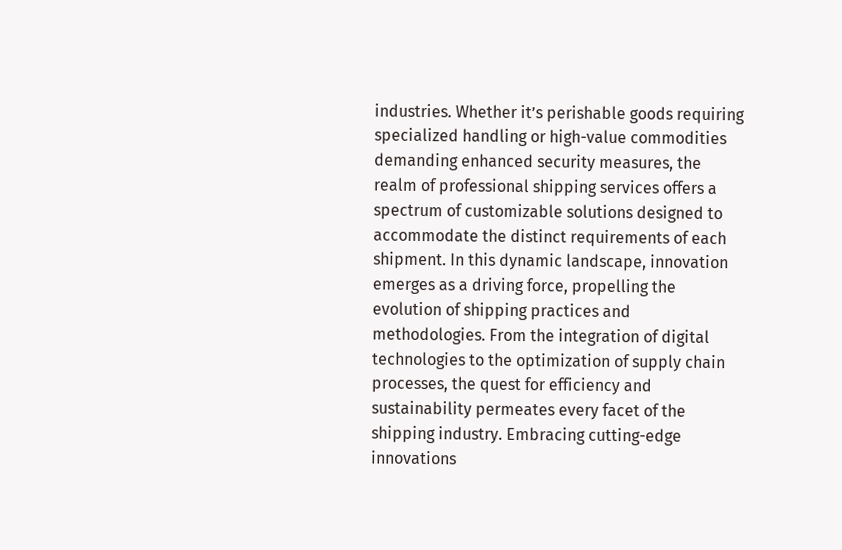industries. Whether it’s perishable goods requiring specialized handling or high-value commodities demanding enhanced security measures, the realm of professional shipping services offers a spectrum of customizable solutions designed to accommodate the distinct requirements of each shipment. In this dynamic landscape, innovation emerges as a driving force, propelling the evolution of shipping practices and methodologies. From the integration of digital technologies to the optimization of supply chain processes, the quest for efficiency and sustainability permeates every facet of the shipping industry. Embracing cutting-edge innovations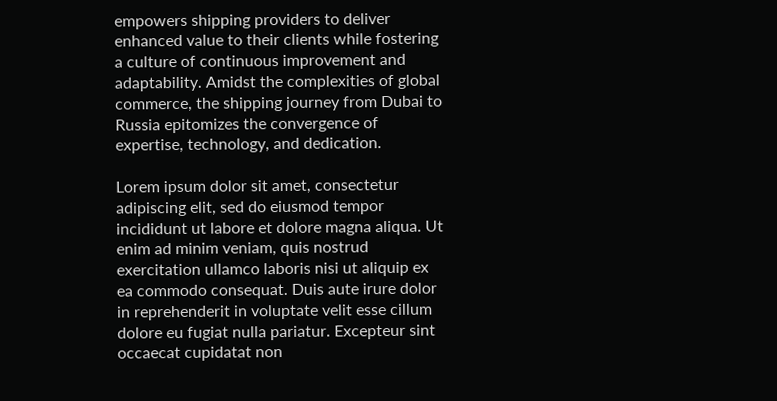empowers shipping providers to deliver enhanced value to their clients while fostering a culture of continuous improvement and adaptability. Amidst the complexities of global commerce, the shipping journey from Dubai to Russia epitomizes the convergence of expertise, technology, and dedication.

Lorem ipsum dolor sit amet, consectetur adipiscing elit, sed do eiusmod tempor incididunt ut labore et dolore magna aliqua. Ut enim ad minim veniam, quis nostrud exercitation ullamco laboris nisi ut aliquip ex ea commodo consequat. Duis aute irure dolor in reprehenderit in voluptate velit esse cillum dolore eu fugiat nulla pariatur. Excepteur sint occaecat cupidatat non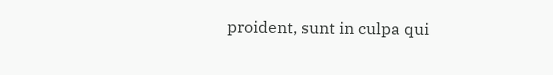proident, sunt in culpa qui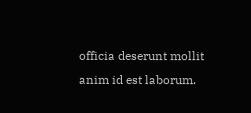officia deserunt mollit anim id est laborum.